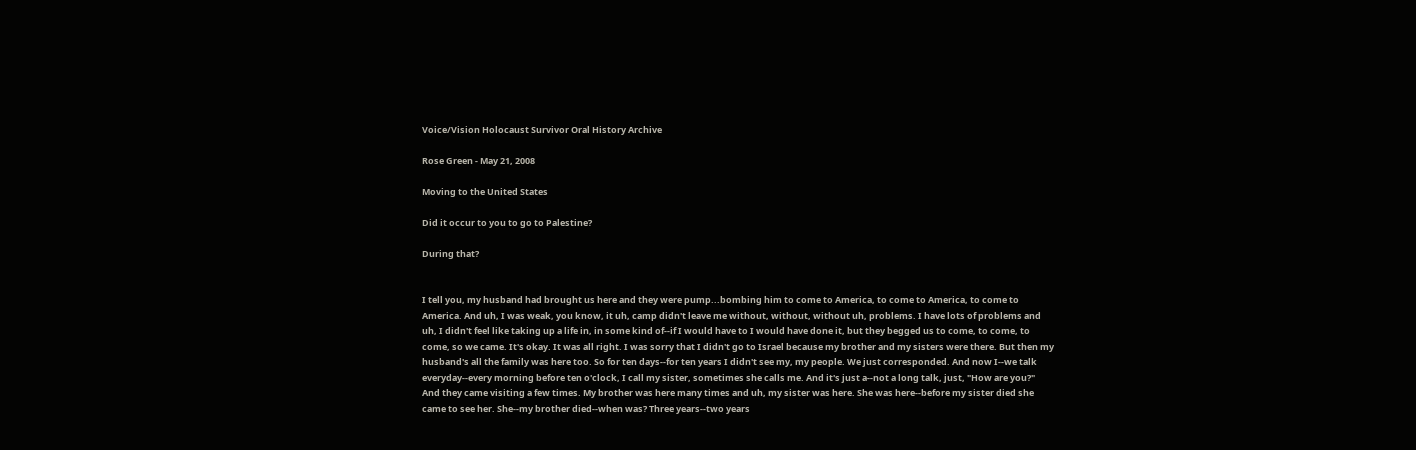Voice/Vision Holocaust Survivor Oral History Archive

Rose Green - May 21, 2008

Moving to the United States

Did it occur to you to go to Palestine?

During that?


I tell you, my husband had brought us here and they were pump...bombing him to come to America, to come to America, to come to America. And uh, I was weak, you know, it uh, camp didn't leave me without, without, without uh, problems. I have lots of problems and uh, I didn't feel like taking up a life in, in some kind of--if I would have to I would have done it, but they begged us to come, to come, to come, so we came. It's okay. It was all right. I was sorry that I didn't go to Israel because my brother and my sisters were there. But then my husband's all the family was here too. So for ten days--for ten years I didn't see my, my people. We just corresponded. And now I--we talk everyday--every morning before ten o'clock, I call my sister, sometimes she calls me. And it's just a--not a long talk, just, "How are you?" And they came visiting a few times. My brother was here many times and uh, my sister was here. She was here--before my sister died she came to see her. She--my brother died--when was? Three years--two years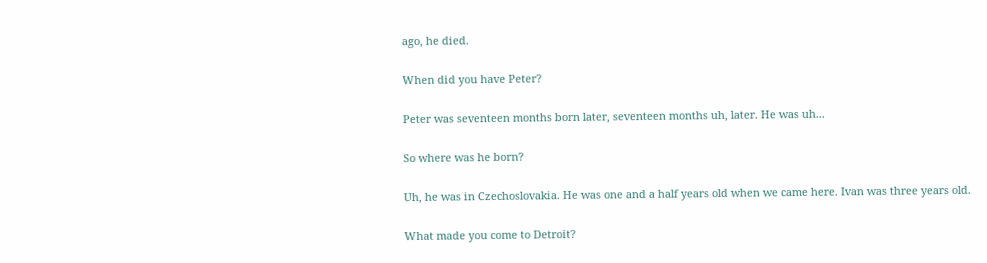ago, he died.

When did you have Peter?

Peter was seventeen months born later, seventeen months uh, later. He was uh...

So where was he born?

Uh, he was in Czechoslovakia. He was one and a half years old when we came here. Ivan was three years old.

What made you come to Detroit?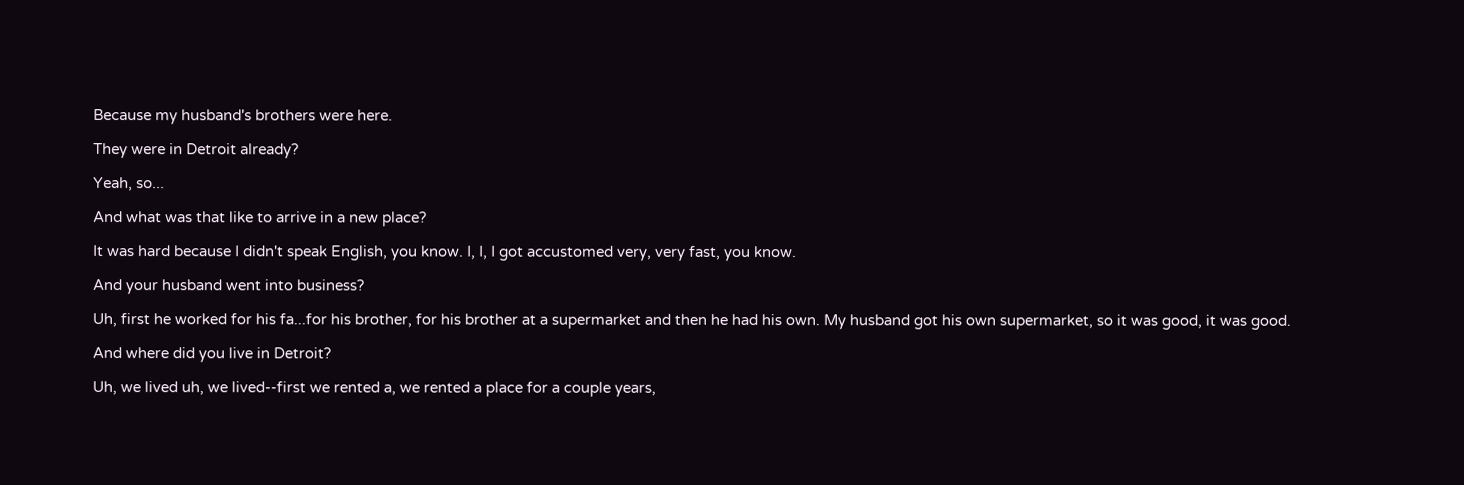Because my husband's brothers were here.

They were in Detroit already?

Yeah, so...

And what was that like to arrive in a new place?

It was hard because I didn't speak English, you know. I, I, I got accustomed very, very fast, you know.

And your husband went into business?

Uh, first he worked for his fa...for his brother, for his brother at a supermarket and then he had his own. My husband got his own supermarket, so it was good, it was good.

And where did you live in Detroit?

Uh, we lived uh, we lived--first we rented a, we rented a place for a couple years,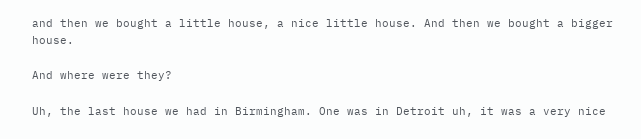and then we bought a little house, a nice little house. And then we bought a bigger house.

And where were they?

Uh, the last house we had in Birmingham. One was in Detroit uh, it was a very nice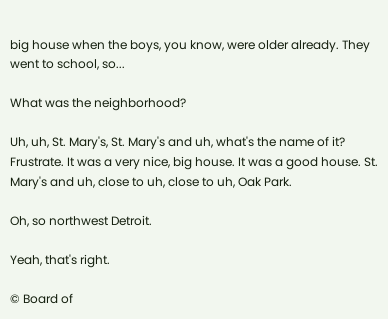big house when the boys, you know, were older already. They went to school, so...

What was the neighborhood?

Uh, uh, St. Mary's, St. Mary's and uh, what's the name of it? Frustrate. It was a very nice, big house. It was a good house. St. Mary's and uh, close to uh, close to uh, Oak Park.

Oh, so northwest Detroit.

Yeah, that's right.

© Board of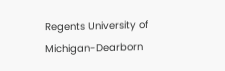Regents University of Michigan-Dearborn